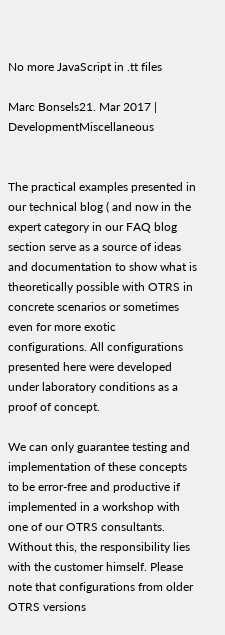No more JavaScript in .tt files

Marc Bonsels21. Mar 2017 | DevelopmentMiscellaneous


The practical examples presented in our technical blog ( and now in the expert category in our FAQ blog section serve as a source of ideas and documentation to show what is theoretically possible with OTRS in concrete scenarios or sometimes even for more exotic configurations. All configurations presented here were developed under laboratory conditions as a proof of concept.

We can only guarantee testing and implementation of these concepts to be error-free and productive if implemented in a workshop with one of our OTRS consultants. Without this, the responsibility lies with the customer himself. Please note that configurations from older OTRS versions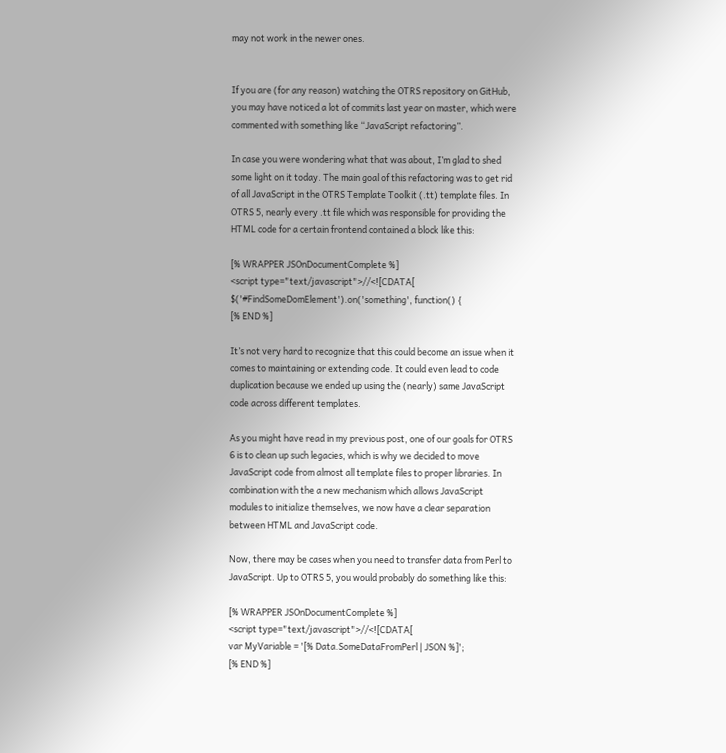may not work in the newer ones.


If you are (for any reason) watching the OTRS repository on GitHub, you may have noticed a lot of commits last year on master, which were commented with something like “JavaScript refactoring”.

In case you were wondering what that was about, I’m glad to shed some light on it today. The main goal of this refactoring was to get rid of all JavaScript in the OTRS Template Toolkit (.tt) template files. In OTRS 5, nearly every .tt file which was responsible for providing the HTML code for a certain frontend contained a block like this:

[% WRAPPER JSOnDocumentComplete %]
<script type="text/javascript">//<![CDATA[
$('#FindSomeDomElement').on('something', function() {
[% END %]

It’s not very hard to recognize that this could become an issue when it comes to maintaining or extending code. It could even lead to code duplication because we ended up using the (nearly) same JavaScript code across different templates.

As you might have read in my previous post, one of our goals for OTRS 6 is to clean up such legacies, which is why we decided to move JavaScript code from almost all template files to proper libraries. In combination with the a new mechanism which allows JavaScript modules to initialize themselves, we now have a clear separation between HTML and JavaScript code.

Now, there may be cases when you need to transfer data from Perl to JavaScript. Up to OTRS 5, you would probably do something like this:

[% WRAPPER JSOnDocumentComplete %]
<script type="text/javascript">//<![CDATA[
var MyVariable = '[% Data.SomeDataFromPerl | JSON %]';
[% END %]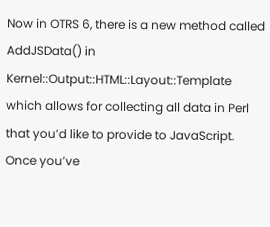Now in OTRS 6, there is a new method called AddJSData() in Kernel::Output::HTML::Layout::Template which allows for collecting all data in Perl that you’d like to provide to JavaScript. Once you’ve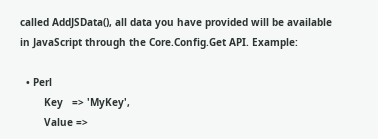called AddJSData(), all data you have provided will be available in JavaScript through the Core.Config.Get API. Example:

  • Perl
        Key   => 'MyKey',
        Value =>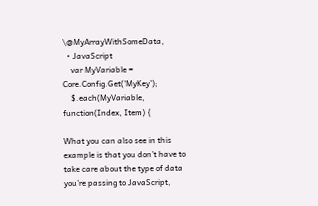\@MyArrayWithSomeData,
  • JavaScript
    var MyVariable = Core.Config.Get('MyKey');
    $.each(MyVariable, function(Index, Item) {

What you can also see in this example is that you don’t have to take care about the type of data you’re passing to JavaScript,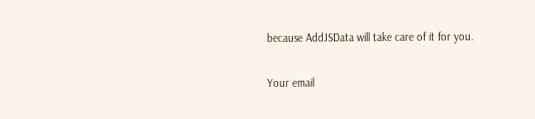because AddJSData will take care of it for you.

Your email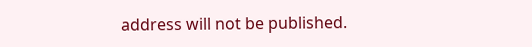address will not be published.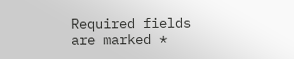Required fields are marked *